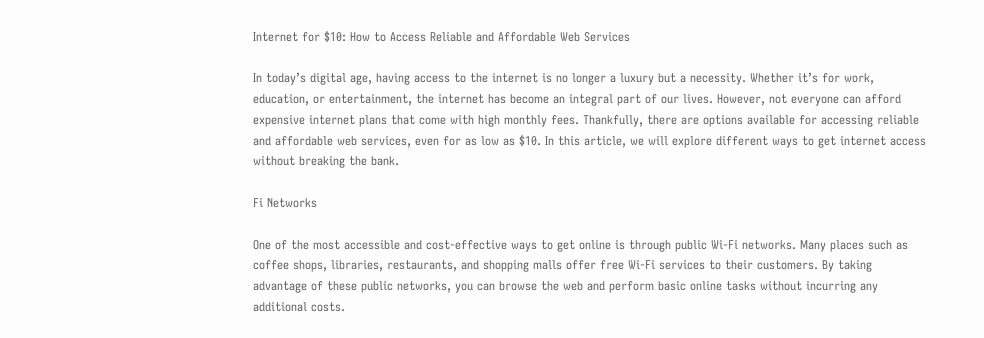Internet for $10: How to Access Reliable and Affordable Web Services

In today’s digital age, having access to the internet is no longer a luxury but a necessity. Whether it’s for work, education, or entertainment, the internet has become an integral part of our lives. However, not everyone can afford expensive internet plans that come with high monthly fees. Thankfully, there are options available for accessing reliable and affordable web services, even for as low as $10. In this article, we will explore different ways to get internet access without breaking the bank.

Fi Networks

One of the most accessible and cost-effective ways to get online is through public Wi-Fi networks. Many places such as coffee shops, libraries, restaurants, and shopping malls offer free Wi-Fi services to their customers. By taking advantage of these public networks, you can browse the web and perform basic online tasks without incurring any additional costs.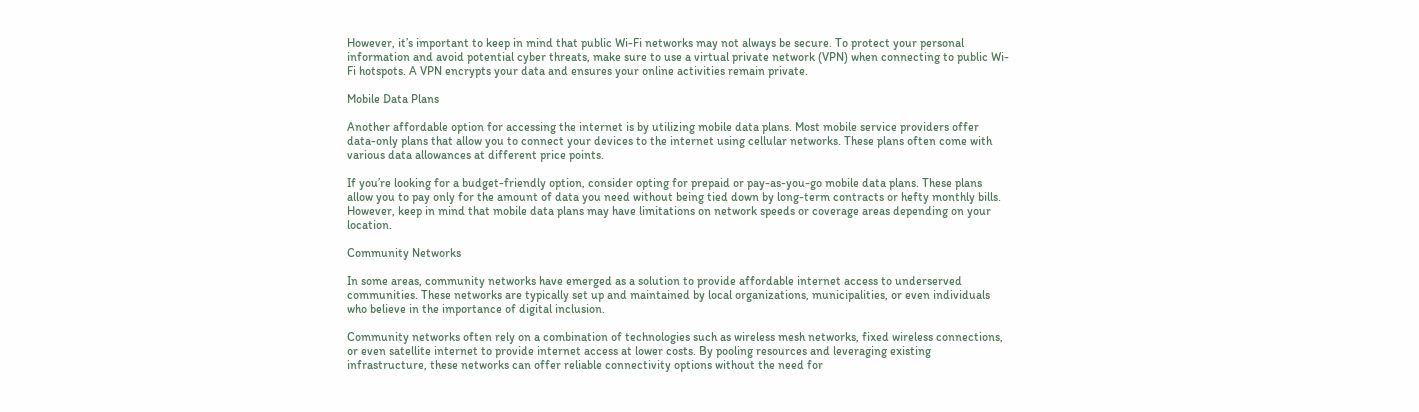However, it’s important to keep in mind that public Wi-Fi networks may not always be secure. To protect your personal information and avoid potential cyber threats, make sure to use a virtual private network (VPN) when connecting to public Wi-Fi hotspots. A VPN encrypts your data and ensures your online activities remain private.

Mobile Data Plans

Another affordable option for accessing the internet is by utilizing mobile data plans. Most mobile service providers offer data-only plans that allow you to connect your devices to the internet using cellular networks. These plans often come with various data allowances at different price points.

If you’re looking for a budget-friendly option, consider opting for prepaid or pay-as-you-go mobile data plans. These plans allow you to pay only for the amount of data you need without being tied down by long-term contracts or hefty monthly bills. However, keep in mind that mobile data plans may have limitations on network speeds or coverage areas depending on your location.

Community Networks

In some areas, community networks have emerged as a solution to provide affordable internet access to underserved communities. These networks are typically set up and maintained by local organizations, municipalities, or even individuals who believe in the importance of digital inclusion.

Community networks often rely on a combination of technologies such as wireless mesh networks, fixed wireless connections, or even satellite internet to provide internet access at lower costs. By pooling resources and leveraging existing infrastructure, these networks can offer reliable connectivity options without the need for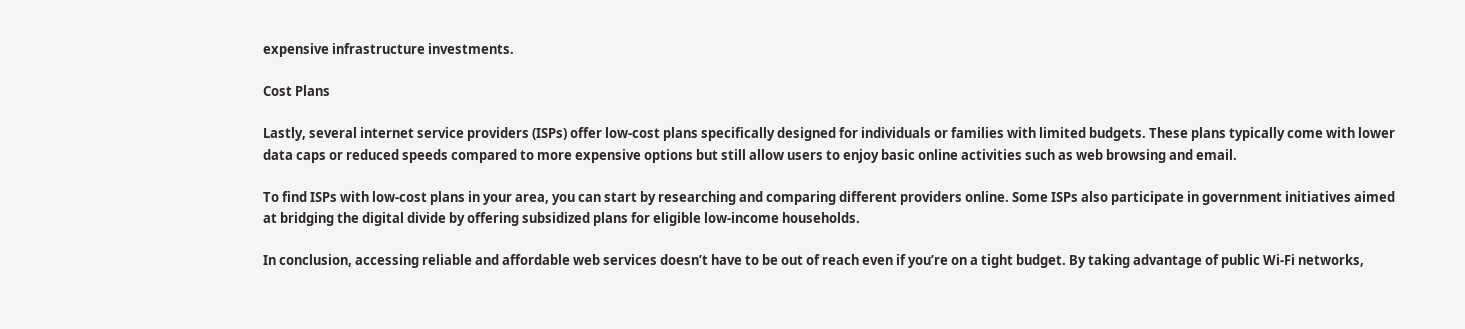expensive infrastructure investments.

Cost Plans

Lastly, several internet service providers (ISPs) offer low-cost plans specifically designed for individuals or families with limited budgets. These plans typically come with lower data caps or reduced speeds compared to more expensive options but still allow users to enjoy basic online activities such as web browsing and email.

To find ISPs with low-cost plans in your area, you can start by researching and comparing different providers online. Some ISPs also participate in government initiatives aimed at bridging the digital divide by offering subsidized plans for eligible low-income households.

In conclusion, accessing reliable and affordable web services doesn’t have to be out of reach even if you’re on a tight budget. By taking advantage of public Wi-Fi networks,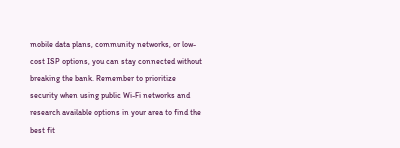mobile data plans, community networks, or low-cost ISP options, you can stay connected without breaking the bank. Remember to prioritize security when using public Wi-Fi networks and research available options in your area to find the best fit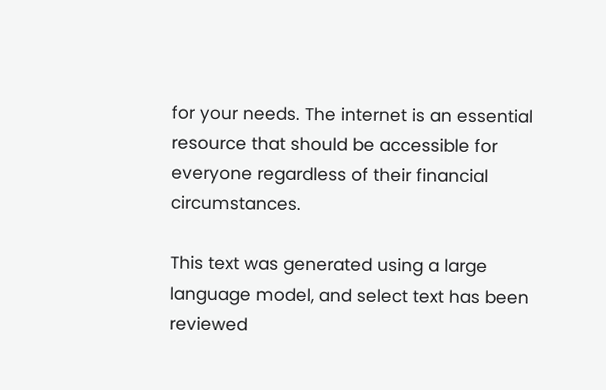for your needs. The internet is an essential resource that should be accessible for everyone regardless of their financial circumstances.

This text was generated using a large language model, and select text has been reviewed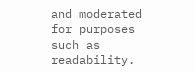and moderated for purposes such as readability.